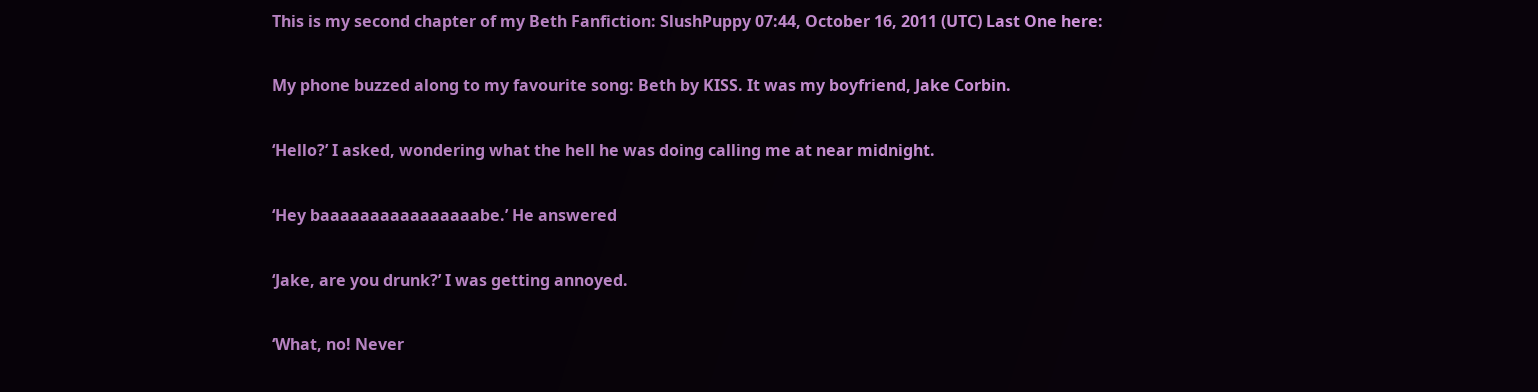This is my second chapter of my Beth Fanfiction: SlushPuppy 07:44, October 16, 2011 (UTC) Last One here:

My phone buzzed along to my favourite song: Beth by KISS. It was my boyfriend, Jake Corbin.

‘Hello?’ I asked, wondering what the hell he was doing calling me at near midnight.

‘Hey baaaaaaaaaaaaaaaabe.’ He answered

‘Jake, are you drunk?’ I was getting annoyed.

‘What, no! Never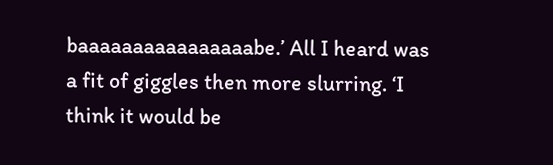baaaaaaaaaaaaaaaabe.’ All I heard was a fit of giggles then more slurring. ‘I think it would be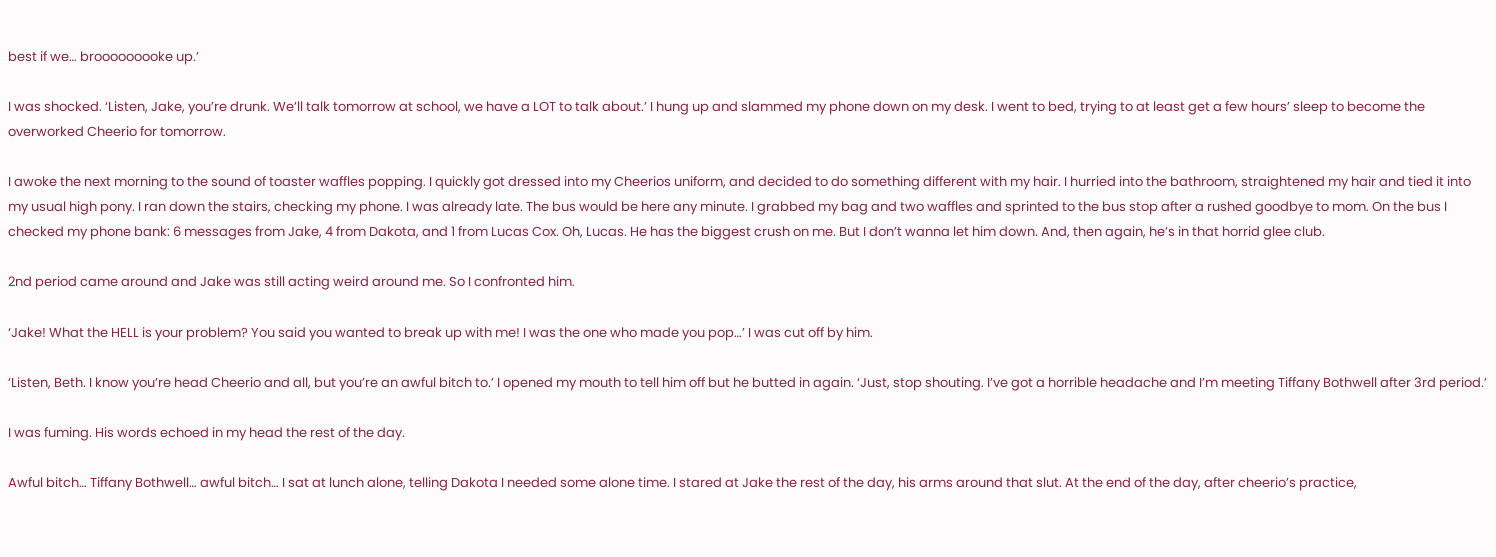best if we… brooooooooke up.’

I was shocked. ‘Listen, Jake, you’re drunk. We’ll talk tomorrow at school, we have a LOT to talk about.’ I hung up and slammed my phone down on my desk. I went to bed, trying to at least get a few hours’ sleep to become the overworked Cheerio for tomorrow.

I awoke the next morning to the sound of toaster waffles popping. I quickly got dressed into my Cheerios uniform, and decided to do something different with my hair. I hurried into the bathroom, straightened my hair and tied it into my usual high pony. I ran down the stairs, checking my phone. I was already late. The bus would be here any minute. I grabbed my bag and two waffles and sprinted to the bus stop after a rushed goodbye to mom. On the bus I checked my phone bank: 6 messages from Jake, 4 from Dakota, and 1 from Lucas Cox. Oh, Lucas. He has the biggest crush on me. But I don’t wanna let him down. And, then again, he’s in that horrid glee club.

2nd period came around and Jake was still acting weird around me. So I confronted him.

‘Jake! What the HELL is your problem? You said you wanted to break up with me! I was the one who made you pop…’ I was cut off by him.

‘Listen, Beth. I know you’re head Cheerio and all, but you’re an awful bitch to.’ I opened my mouth to tell him off but he butted in again. ‘Just, stop shouting. I’ve got a horrible headache and I’m meeting Tiffany Bothwell after 3rd period.’

I was fuming. His words echoed in my head the rest of the day.

Awful bitch… Tiffany Bothwell… awful bitch… I sat at lunch alone, telling Dakota I needed some alone time. I stared at Jake the rest of the day, his arms around that slut. At the end of the day, after cheerio’s practice,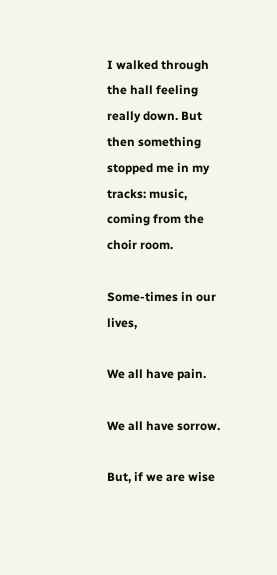I walked through the hall feeling really down. But then something stopped me in my tracks: music, coming from the choir room.

Some-times in our lives,

We all have pain.

We all have sorrow.

But, if we are wise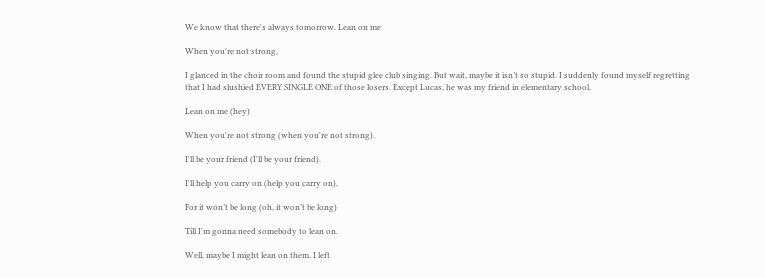We know that there's always tomorrow. Lean on me

When you're not strong,

I glanced in the choir room and found the stupid glee club singing. But wait, maybe it isn’t so stupid. I suddenly found myself regretting that I had slushied EVERY SINGLE ONE of those losers. Except Lucas, he was my friend in elementary school.

Lean on me (hey)

When you're not strong (when you're not strong).

I'll be your friend (I'll be your friend).

I'll help you carry on (help you carry on),

For it won’t be long (oh, it won’t be long)

Till I'm gonna need somebody to lean on.

Well, maybe I might lean on them. I left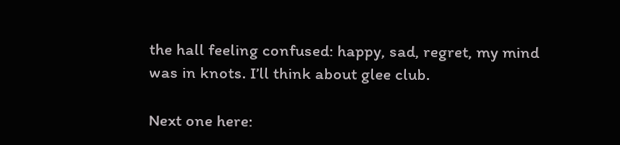the hall feeling confused: happy, sad, regret, my mind was in knots. I’ll think about glee club.

Next one here: